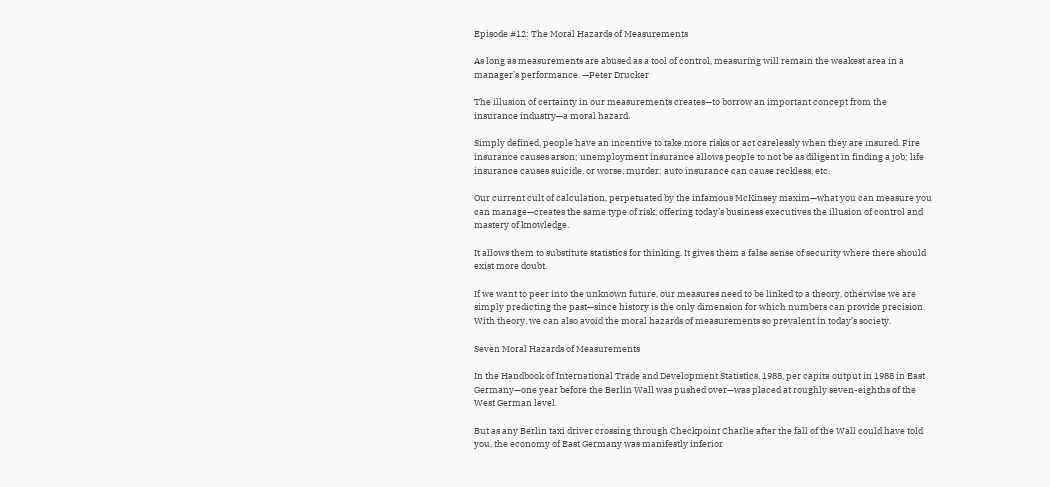Episode #12: The Moral Hazards of Measurements

As long as measurements are abused as a tool of control, measuring will remain the weakest area in a manager’s performance. —Peter Drucker

The illusion of certainty in our measurements creates—to borrow an important concept from the insurance industry—a moral hazard.

Simply defined, people have an incentive to take more risks or act carelessly when they are insured. Fire insurance causes arson; unemployment insurance allows people to not be as diligent in finding a job; life insurance causes suicide, or worse, murder; auto insurance can cause reckless, etc.

Our current cult of calculation, perpetuated by the infamous McKinsey maxim—what you can measure you can manage—creates the same type of risk, offering today’s business executives the illusion of control and mastery of knowledge.

It allows them to substitute statistics for thinking. It gives them a false sense of security where there should exist more doubt.

If we want to peer into the unknown future, our measures need to be linked to a theory, otherwise we are simply predicting the past—since history is the only dimension for which numbers can provide precision. With theory, we can also avoid the moral hazards of measurements so prevalent in today’s society.

Seven Moral Hazards of Measurements

In the Handbook of International Trade and Development Statistics, 1988, per capita output in 1988 in East Germany—one year before the Berlin Wall was pushed over—was placed at roughly seven-eighths of the West German level.

But as any Berlin taxi driver crossing through Checkpoint Charlie after the fall of the Wall could have told you, the economy of East Germany was manifestly inferior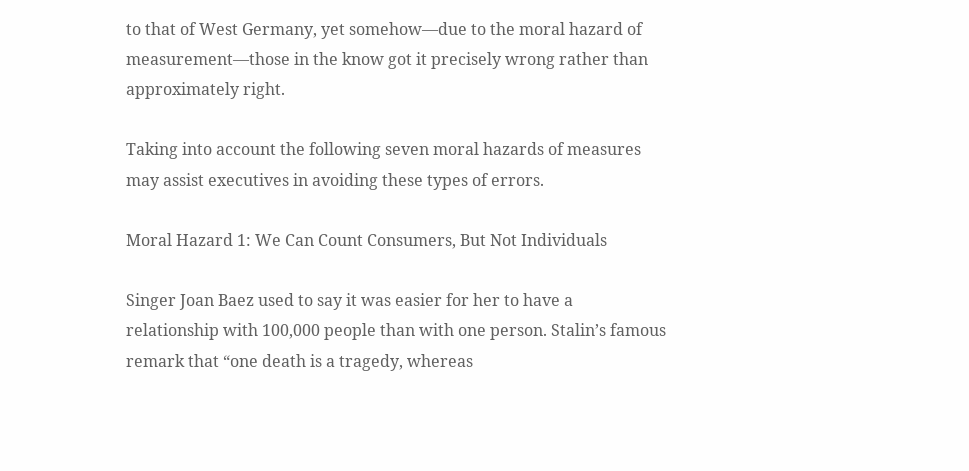to that of West Germany, yet somehow—due to the moral hazard of measurement—those in the know got it precisely wrong rather than approximately right.

Taking into account the following seven moral hazards of measures may assist executives in avoiding these types of errors.

Moral Hazard 1: We Can Count Consumers, But Not Individuals

Singer Joan Baez used to say it was easier for her to have a relationship with 100,000 people than with one person. Stalin’s famous remark that “one death is a tragedy, whereas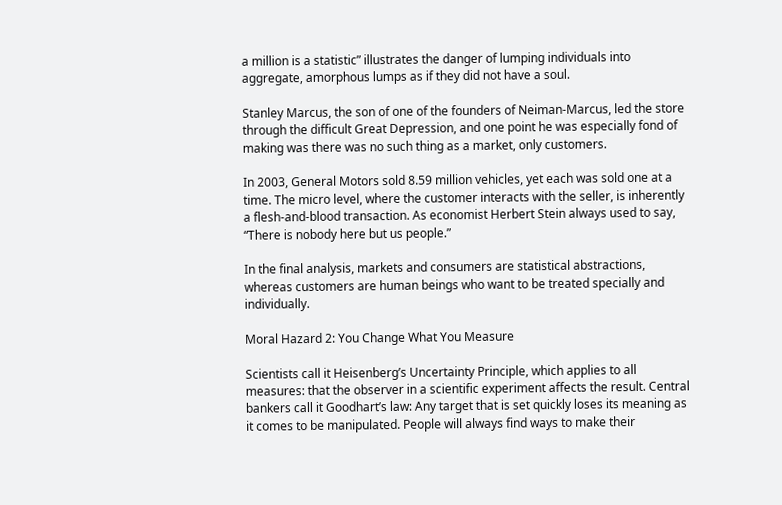a million is a statistic” illustrates the danger of lumping individuals into aggregate, amorphous lumps as if they did not have a soul.

Stanley Marcus, the son of one of the founders of Neiman-Marcus, led the store through the difficult Great Depression, and one point he was especially fond of making was there was no such thing as a market, only customers.

In 2003, General Motors sold 8.59 million vehicles, yet each was sold one at a time. The micro level, where the customer interacts with the seller, is inherently a flesh-and-blood transaction. As economist Herbert Stein always used to say, “There is nobody here but us people.”

In the final analysis, markets and consumers are statistical abstractions, whereas customers are human beings who want to be treated specially and individually.

Moral Hazard 2: You Change What You Measure

Scientists call it Heisenberg’s Uncertainty Principle, which applies to all measures: that the observer in a scientific experiment affects the result. Central bankers call it Goodhart’s law: Any target that is set quickly loses its meaning as it comes to be manipulated. People will always find ways to make their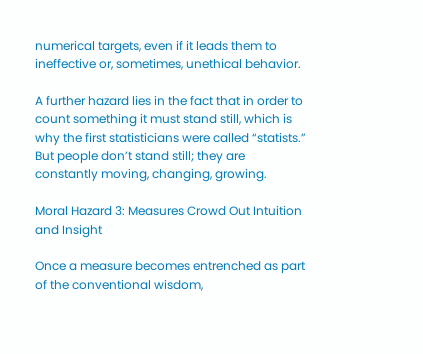numerical targets, even if it leads them to ineffective or, sometimes, unethical behavior.

A further hazard lies in the fact that in order to count something it must stand still, which is why the first statisticians were called “statists.” But people don’t stand still; they are constantly moving, changing, growing.

Moral Hazard 3: Measures Crowd Out Intuition and Insight

Once a measure becomes entrenched as part of the conventional wisdom,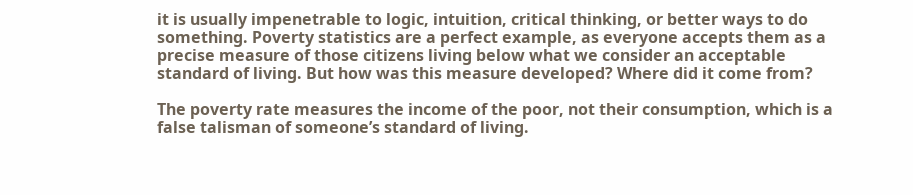it is usually impenetrable to logic, intuition, critical thinking, or better ways to do something. Poverty statistics are a perfect example, as everyone accepts them as a precise measure of those citizens living below what we consider an acceptable standard of living. But how was this measure developed? Where did it come from?

The poverty rate measures the income of the poor, not their consumption, which is a false talisman of someone’s standard of living.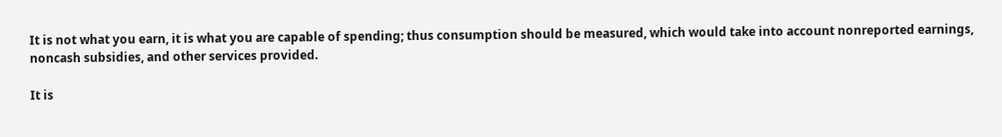It is not what you earn, it is what you are capable of spending; thus consumption should be measured, which would take into account nonreported earnings, noncash subsidies, and other services provided.

It is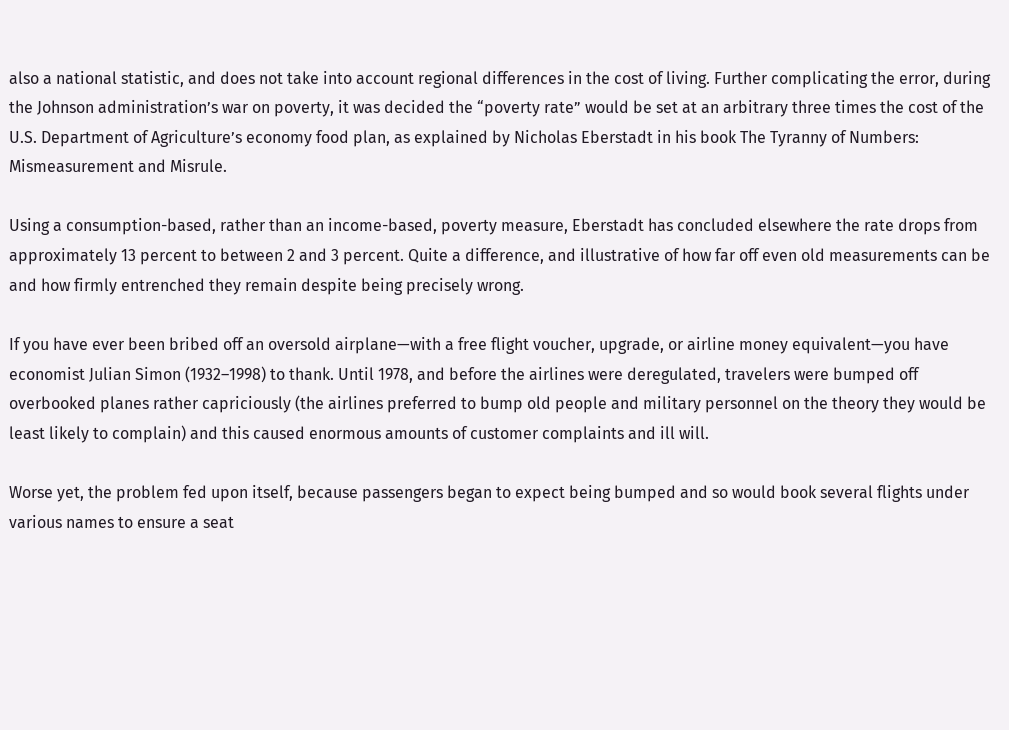also a national statistic, and does not take into account regional differences in the cost of living. Further complicating the error, during the Johnson administration’s war on poverty, it was decided the “poverty rate” would be set at an arbitrary three times the cost of the U.S. Department of Agriculture’s economy food plan, as explained by Nicholas Eberstadt in his book The Tyranny of Numbers: Mismeasurement and Misrule.

Using a consumption-based, rather than an income-based, poverty measure, Eberstadt has concluded elsewhere the rate drops from approximately 13 percent to between 2 and 3 percent. Quite a difference, and illustrative of how far off even old measurements can be and how firmly entrenched they remain despite being precisely wrong.

If you have ever been bribed off an oversold airplane—with a free flight voucher, upgrade, or airline money equivalent—you have economist Julian Simon (1932–1998) to thank. Until 1978, and before the airlines were deregulated, travelers were bumped off overbooked planes rather capriciously (the airlines preferred to bump old people and military personnel on the theory they would be least likely to complain) and this caused enormous amounts of customer complaints and ill will.

Worse yet, the problem fed upon itself, because passengers began to expect being bumped and so would book several flights under various names to ensure a seat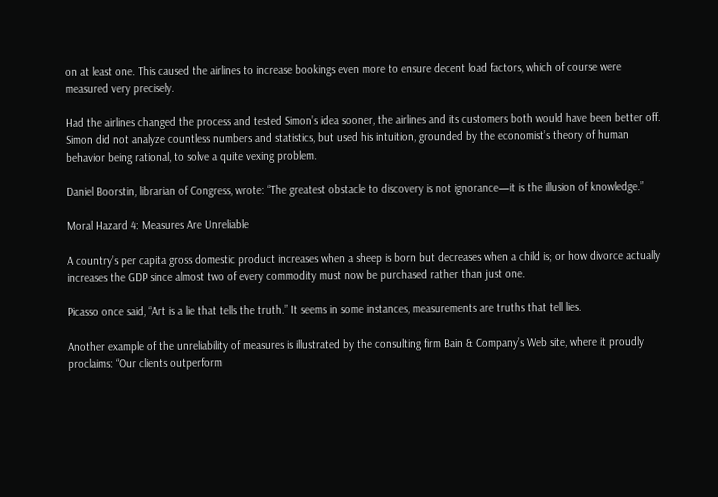on at least one. This caused the airlines to increase bookings even more to ensure decent load factors, which of course were measured very precisely.

Had the airlines changed the process and tested Simon’s idea sooner, the airlines and its customers both would have been better off. Simon did not analyze countless numbers and statistics, but used his intuition, grounded by the economist’s theory of human behavior being rational, to solve a quite vexing problem.

Daniel Boorstin, librarian of Congress, wrote: “The greatest obstacle to discovery is not ignorance—it is the illusion of knowledge.”

Moral Hazard 4: Measures Are Unreliable

A country’s per capita gross domestic product increases when a sheep is born but decreases when a child is; or how divorce actually increases the GDP since almost two of every commodity must now be purchased rather than just one.

Picasso once said, “Art is a lie that tells the truth.” It seems in some instances, measurements are truths that tell lies.

Another example of the unreliability of measures is illustrated by the consulting firm Bain & Company’s Web site, where it proudly proclaims: “Our clients outperform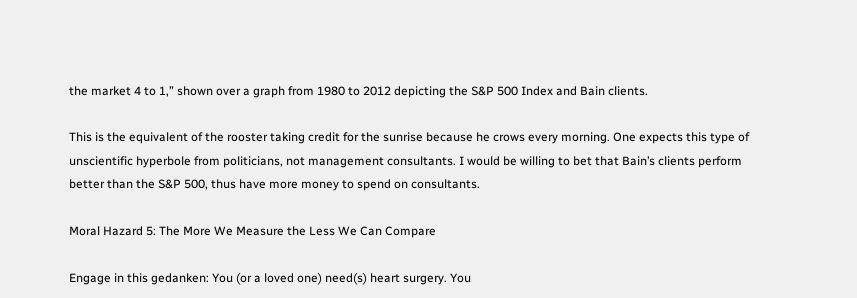the market 4 to 1,” shown over a graph from 1980 to 2012 depicting the S&P 500 Index and Bain clients.

This is the equivalent of the rooster taking credit for the sunrise because he crows every morning. One expects this type of unscientific hyperbole from politicians, not management consultants. I would be willing to bet that Bain’s clients perform better than the S&P 500, thus have more money to spend on consultants.

Moral Hazard 5: The More We Measure the Less We Can Compare

Engage in this gedanken: You (or a loved one) need(s) heart surgery. You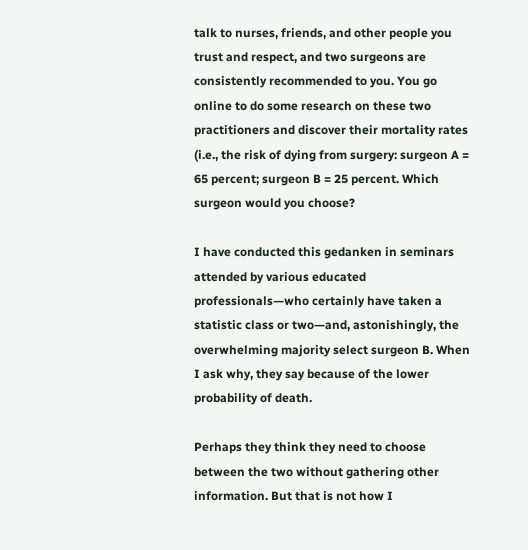talk to nurses, friends, and other people you trust and respect, and two surgeons are consistently recommended to you. You go online to do some research on these two practitioners and discover their mortality rates (i.e., the risk of dying from surgery: surgeon A = 65 percent; surgeon B = 25 percent. Which surgeon would you choose?

I have conducted this gedanken in seminars attended by various educated professionals—who certainly have taken a statistic class or two—and, astonishingly, the overwhelming majority select surgeon B. When I ask why, they say because of the lower probability of death.

Perhaps they think they need to choose between the two without gathering other information. But that is not how I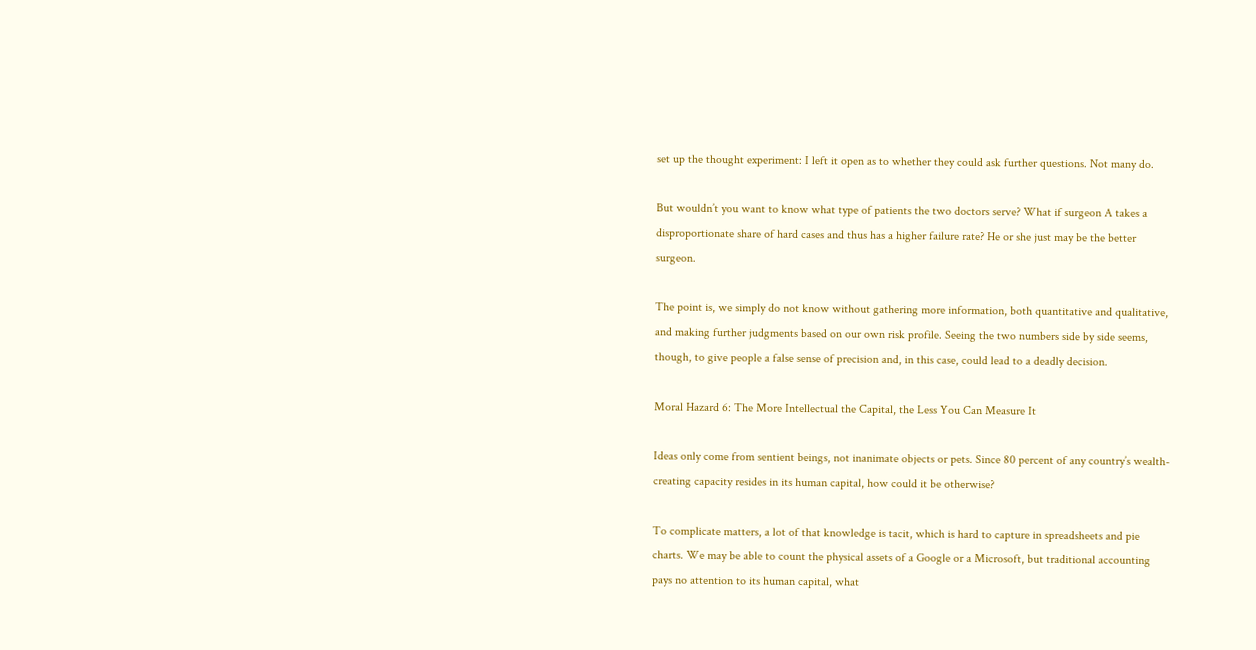set up the thought experiment: I left it open as to whether they could ask further questions. Not many do.

But wouldn’t you want to know what type of patients the two doctors serve? What if surgeon A takes a disproportionate share of hard cases and thus has a higher failure rate? He or she just may be the better surgeon.

The point is, we simply do not know without gathering more information, both quantitative and qualitative, and making further judgments based on our own risk profile. Seeing the two numbers side by side seems, though, to give people a false sense of precision and, in this case, could lead to a deadly decision.

Moral Hazard 6: The More Intellectual the Capital, the Less You Can Measure It

Ideas only come from sentient beings, not inanimate objects or pets. Since 80 percent of any country’s wealth-creating capacity resides in its human capital, how could it be otherwise?

To complicate matters, a lot of that knowledge is tacit, which is hard to capture in spreadsheets and pie charts. We may be able to count the physical assets of a Google or a Microsoft, but traditional accounting pays no attention to its human capital, what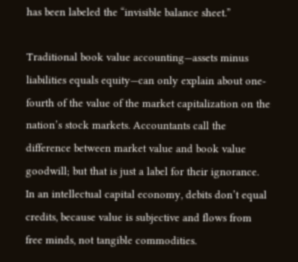has been labeled the “invisible balance sheet.”

Traditional book value accounting—assets minus liabilities equals equity—can only explain about one-fourth of the value of the market capitalization on the nation’s stock markets. Accountants call the difference between market value and book value goodwill; but that is just a label for their ignorance. In an intellectual capital economy, debits don’t equal credits, because value is subjective and flows from free minds, not tangible commodities.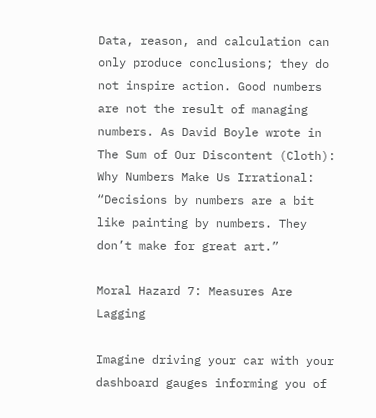Data, reason, and calculation can only produce conclusions; they do not inspire action. Good numbers are not the result of managing numbers. As David Boyle wrote in The Sum of Our Discontent (Cloth): Why Numbers Make Us Irrational: “Decisions by numbers are a bit like painting by numbers. They don’t make for great art.”

Moral Hazard 7: Measures Are Lagging

Imagine driving your car with your dashboard gauges informing you of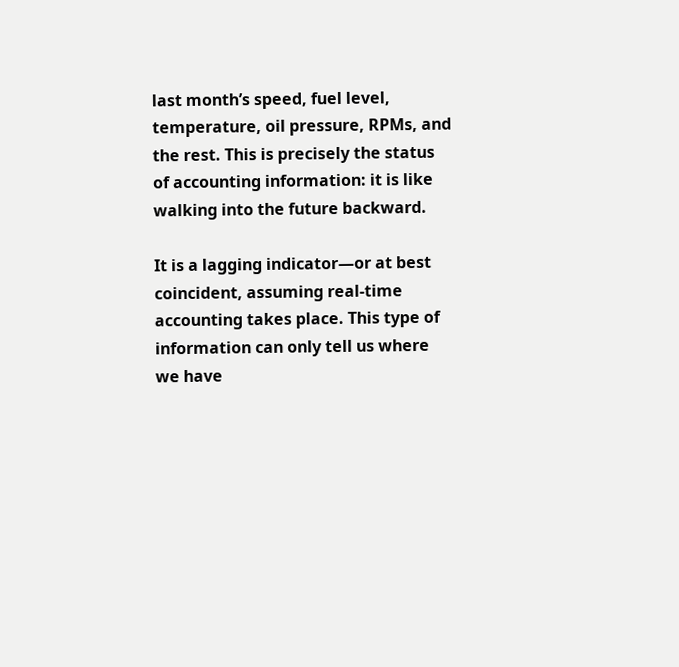last month’s speed, fuel level, temperature, oil pressure, RPMs, and the rest. This is precisely the status of accounting information: it is like walking into the future backward.

It is a lagging indicator—or at best coincident, assuming real-time accounting takes place. This type of information can only tell us where we have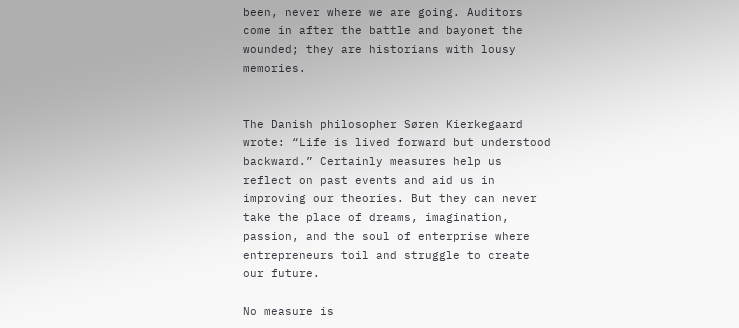been, never where we are going. Auditors come in after the battle and bayonet the wounded; they are historians with lousy memories.


The Danish philosopher Søren Kierkegaard wrote: “Life is lived forward but understood backward.” Certainly measures help us reflect on past events and aid us in improving our theories. But they can never take the place of dreams, imagination, passion, and the soul of enterprise where entrepreneurs toil and struggle to create our future.

No measure is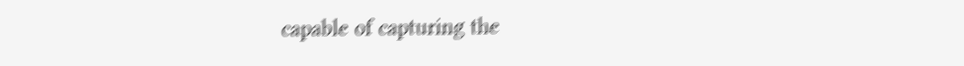capable of capturing the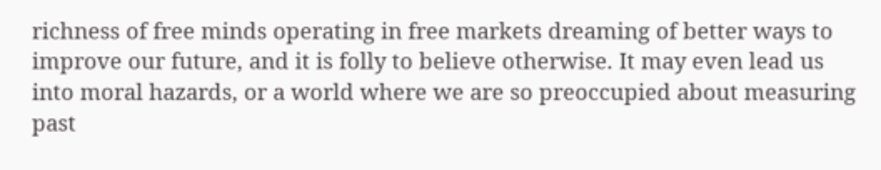richness of free minds operating in free markets dreaming of better ways to improve our future, and it is folly to believe otherwise. It may even lead us into moral hazards, or a world where we are so preoccupied about measuring past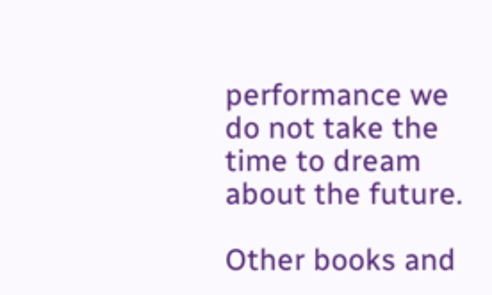performance we do not take the time to dream about the future.

Other books and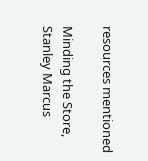resources mentioned

Minding the Store, Stanley Marcus